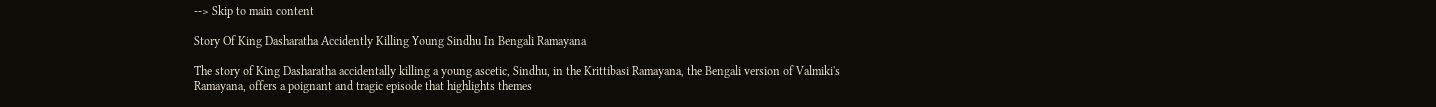--> Skip to main content

Story Of King Dasharatha Accidently Killing Young Sindhu In Bengali Ramayana

The story of King Dasharatha accidentally killing a young ascetic, Sindhu, in the Krittibasi Ramayana, the Bengali version of Valmiki's Ramayana, offers a poignant and tragic episode that highlights themes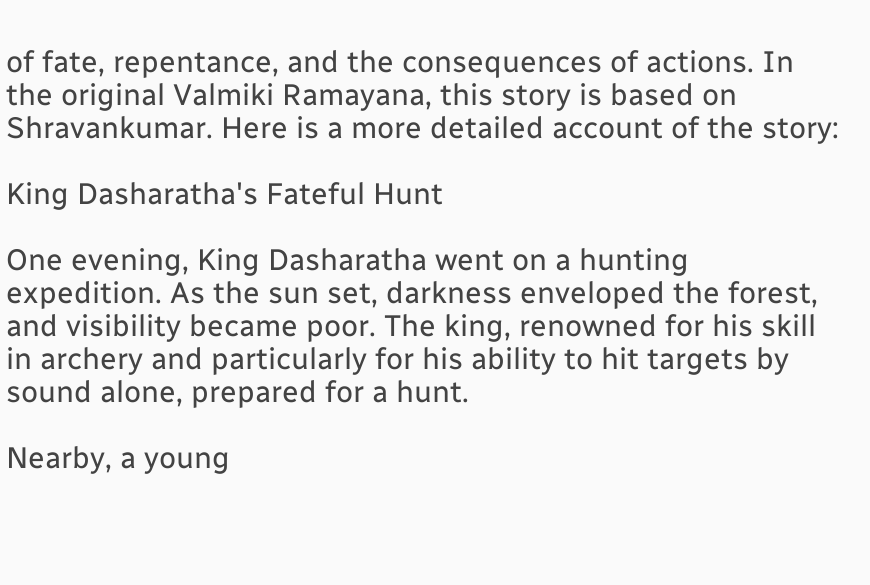of fate, repentance, and the consequences of actions. In the original Valmiki Ramayana, this story is based on Shravankumar. Here is a more detailed account of the story:

King Dasharatha's Fateful Hunt

One evening, King Dasharatha went on a hunting expedition. As the sun set, darkness enveloped the forest, and visibility became poor. The king, renowned for his skill in archery and particularly for his ability to hit targets by sound alone, prepared for a hunt.

Nearby, a young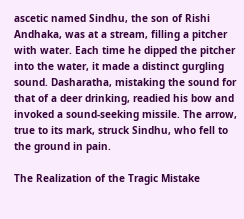ascetic named Sindhu, the son of Rishi Andhaka, was at a stream, filling a pitcher with water. Each time he dipped the pitcher into the water, it made a distinct gurgling sound. Dasharatha, mistaking the sound for that of a deer drinking, readied his bow and invoked a sound-seeking missile. The arrow, true to its mark, struck Sindhu, who fell to the ground in pain.

The Realization of the Tragic Mistake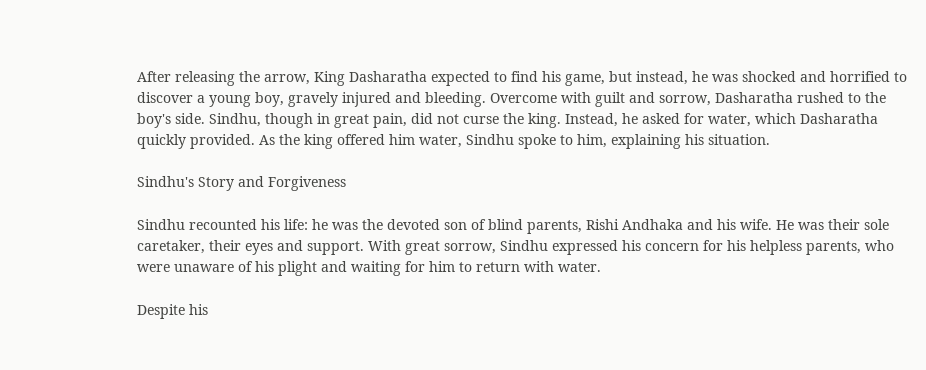After releasing the arrow, King Dasharatha expected to find his game, but instead, he was shocked and horrified to discover a young boy, gravely injured and bleeding. Overcome with guilt and sorrow, Dasharatha rushed to the boy's side. Sindhu, though in great pain, did not curse the king. Instead, he asked for water, which Dasharatha quickly provided. As the king offered him water, Sindhu spoke to him, explaining his situation.

Sindhu's Story and Forgiveness

Sindhu recounted his life: he was the devoted son of blind parents, Rishi Andhaka and his wife. He was their sole caretaker, their eyes and support. With great sorrow, Sindhu expressed his concern for his helpless parents, who were unaware of his plight and waiting for him to return with water.

Despite his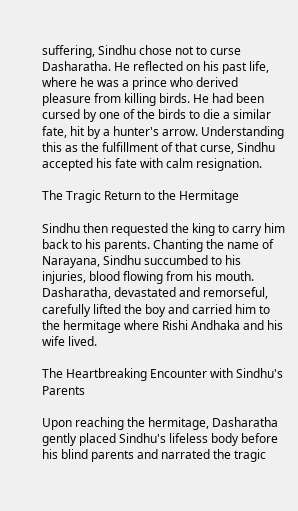suffering, Sindhu chose not to curse Dasharatha. He reflected on his past life, where he was a prince who derived pleasure from killing birds. He had been cursed by one of the birds to die a similar fate, hit by a hunter's arrow. Understanding this as the fulfillment of that curse, Sindhu accepted his fate with calm resignation.

The Tragic Return to the Hermitage

Sindhu then requested the king to carry him back to his parents. Chanting the name of Narayana, Sindhu succumbed to his injuries, blood flowing from his mouth. Dasharatha, devastated and remorseful, carefully lifted the boy and carried him to the hermitage where Rishi Andhaka and his wife lived.

The Heartbreaking Encounter with Sindhu's Parents

Upon reaching the hermitage, Dasharatha gently placed Sindhu's lifeless body before his blind parents and narrated the tragic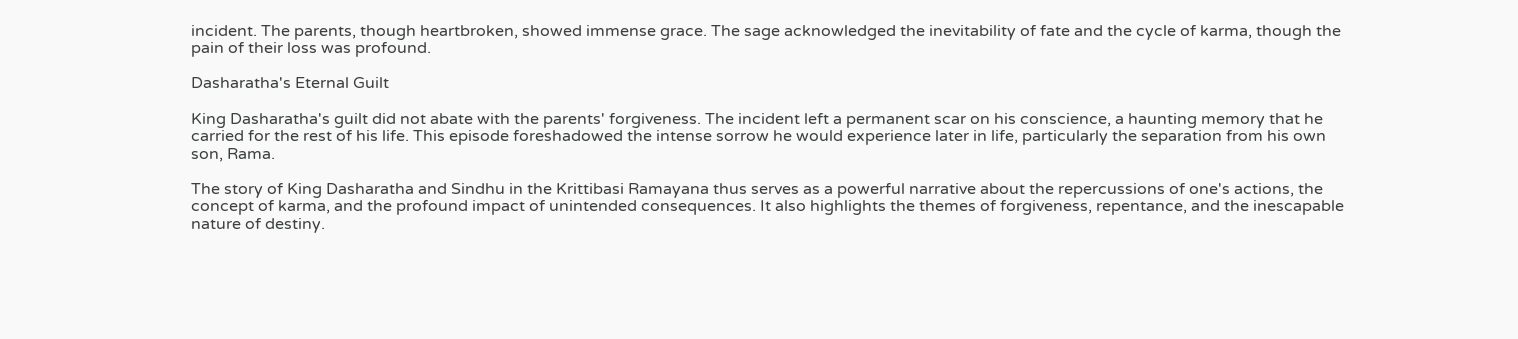incident. The parents, though heartbroken, showed immense grace. The sage acknowledged the inevitability of fate and the cycle of karma, though the pain of their loss was profound.

Dasharatha's Eternal Guilt

King Dasharatha's guilt did not abate with the parents' forgiveness. The incident left a permanent scar on his conscience, a haunting memory that he carried for the rest of his life. This episode foreshadowed the intense sorrow he would experience later in life, particularly the separation from his own son, Rama.

The story of King Dasharatha and Sindhu in the Krittibasi Ramayana thus serves as a powerful narrative about the repercussions of one's actions, the concept of karma, and the profound impact of unintended consequences. It also highlights the themes of forgiveness, repentance, and the inescapable nature of destiny.